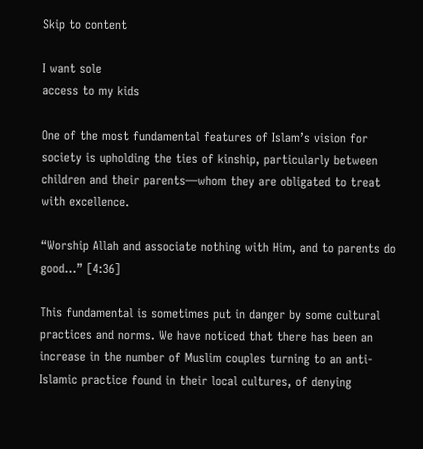Skip to content

I want sole
access to my kids

One of the most fundamental features of Islam’s vision for society is upholding the ties of kinship, particularly between children and their parents—whom they are obligated to treat with excellence.

“Worship Allah and associate nothing with Him, and to parents do good…” [4:36]

This fundamental is sometimes put in danger by some cultural practices and norms. We have noticed that there has been an increase in the number of Muslim couples turning to an anti-Islamic practice found in their local cultures, of denying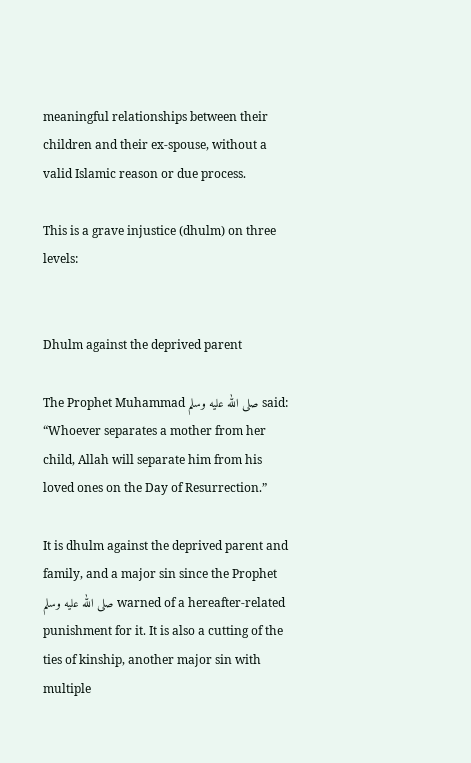meaningful relationships between their children and their ex-spouse, without a valid Islamic reason or due process.

This is a grave injustice (dhulm) on three levels:


Dhulm against the deprived parent

The Prophet Muhammad صلى الله عليه وسلم said: “Whoever separates a mother from her child, Allah will separate him from his loved ones on the Day of Resurrection.”

It is dhulm against the deprived parent and family, and a major sin since the Prophet صلى الله عليه وسلم warned of a hereafter-related punishment for it. It is also a cutting of the ties of kinship, another major sin with multiple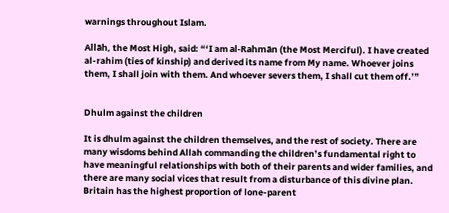warnings throughout Islam.

Allāh, the Most High, said: “‘I am al-Rahmān (the Most Merciful). I have created al-rahim (ties of kinship) and derived its name from My name. Whoever joins them, I shall join with them. And whoever severs them, I shall cut them off.’”


Dhulm against the children

It is dhulm against the children themselves, and the rest of society. There are many wisdoms behind Allah commanding the children’s fundamental right to have meaningful relationships with both of their parents and wider families, and there are many social vices that result from a disturbance of this divine plan.
Britain has the highest proportion of lone-parent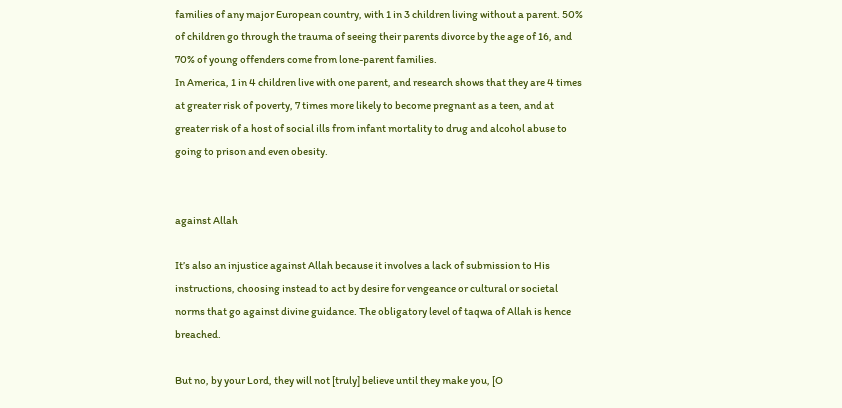families of any major European country, with 1 in 3 children living without a parent. 50% of children go through the trauma of seeing their parents divorce by the age of 16, and 70% of young offenders come from lone-parent families.
In America, 1 in 4 children live with one parent, and research shows that they are 4 times at greater risk of poverty, 7 times more likely to become pregnant as a teen, and at greater risk of a host of social ills from infant mortality to drug and alcohol abuse to going to prison and even obesity.


against Allah

It’s also an injustice against Allah because it involves a lack of submission to His instructions, choosing instead to act by desire for vengeance or cultural or societal norms that go against divine guidance. The obligatory level of taqwa of Allah is hence breached.

But no, by your Lord, they will not [truly] believe until they make you, [O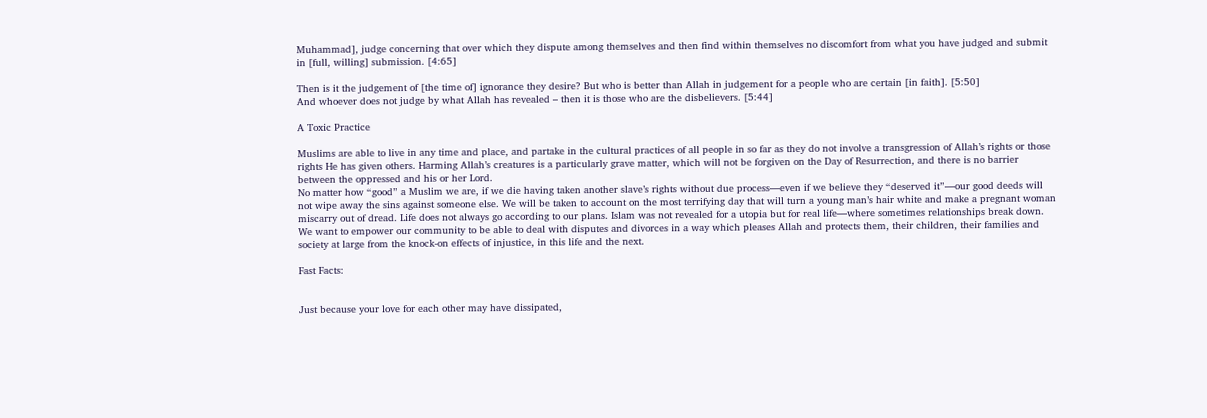Muhammad], judge concerning that over which they dispute among themselves and then find within themselves no discomfort from what you have judged and submit in [full, willing] submission. [4:65]

Then is it the judgement of [the time of] ignorance they desire? But who is better than Allah in judgement for a people who are certain [in faith]. [5:50]
And whoever does not judge by what Allah has revealed – then it is those who are the disbelievers. [5:44]

A Toxic Practice

Muslims are able to live in any time and place, and partake in the cultural practices of all people in so far as they do not involve a transgression of Allah’s rights or those rights He has given others. Harming Allah’s creatures is a particularly grave matter, which will not be forgiven on the Day of Resurrection, and there is no barrier between the oppressed and his or her Lord.
No matter how “good” a Muslim we are, if we die having taken another slave’s rights without due process—even if we believe they “deserved it”—our good deeds will not wipe away the sins against someone else. We will be taken to account on the most terrifying day that will turn a young man’s hair white and make a pregnant woman miscarry out of dread. Life does not always go according to our plans. Islam was not revealed for a utopia but for real life—where sometimes relationships break down. We want to empower our community to be able to deal with disputes and divorces in a way which pleases Allah and protects them, their children, their families and society at large from the knock-on effects of injustice, in this life and the next.

Fast Facts:


Just because your love for each other may have dissipated,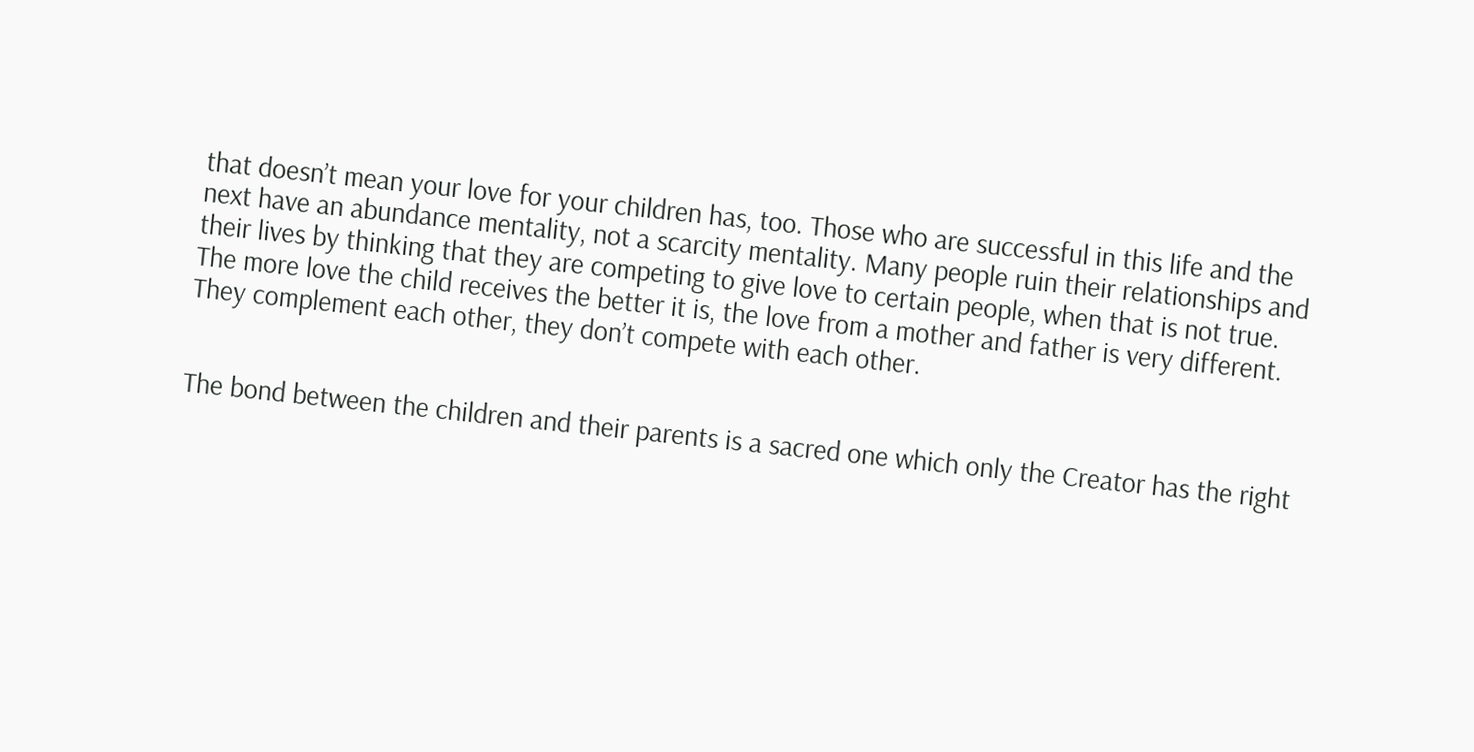that doesn’t mean your love for your children has, too. Those who are successful in this life and the next have an abundance mentality, not a scarcity mentality. Many people ruin their relationships and their lives by thinking that they are competing to give love to certain people, when that is not true. The more love the child receives the better it is, the love from a mother and father is very different. They complement each other, they don’t compete with each other.


The bond between the children and their parents is a sacred one which only the Creator has the right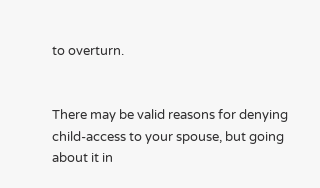to overturn.


There may be valid reasons for denying child-access to your spouse, but going about it in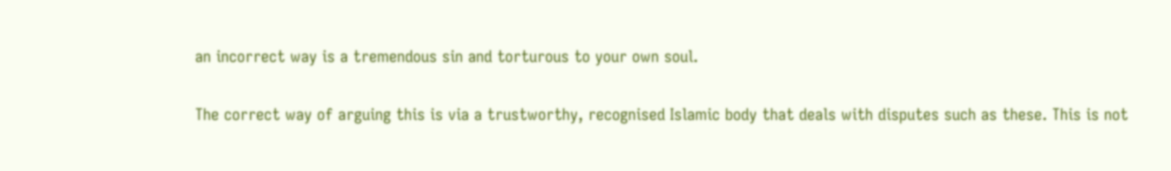an incorrect way is a tremendous sin and torturous to your own soul.


The correct way of arguing this is via a trustworthy, recognised Islamic body that deals with disputes such as these. This is not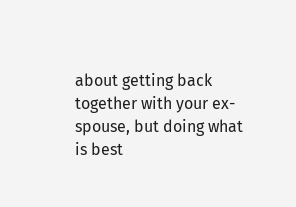about getting back together with your ex-spouse, but doing what is best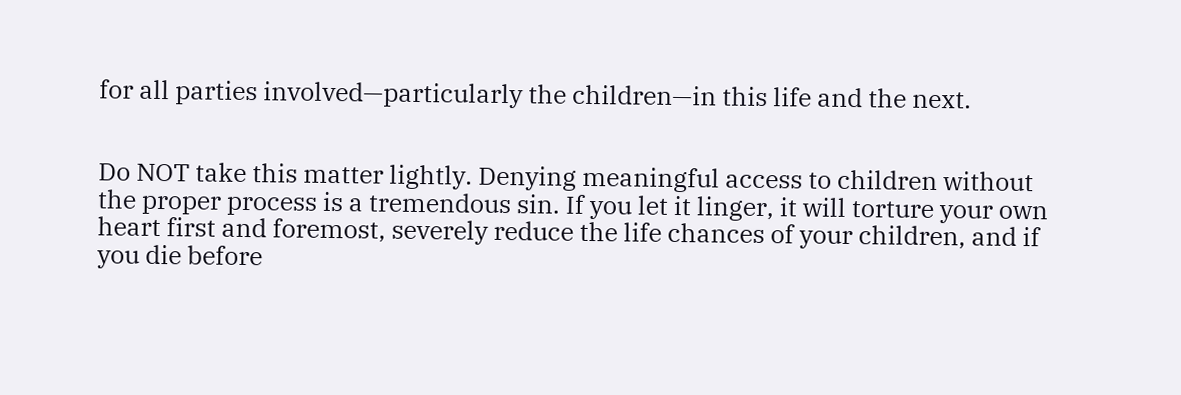for all parties involved—particularly the children—in this life and the next.


Do NOT take this matter lightly. Denying meaningful access to children without the proper process is a tremendous sin. If you let it linger, it will torture your own heart first and foremost, severely reduce the life chances of your children, and if you die before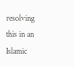resolving this in an Islamic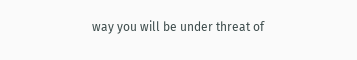way you will be under threat of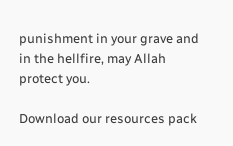punishment in your grave and in the hellfire, may Allah protect you.

Download our resources pack